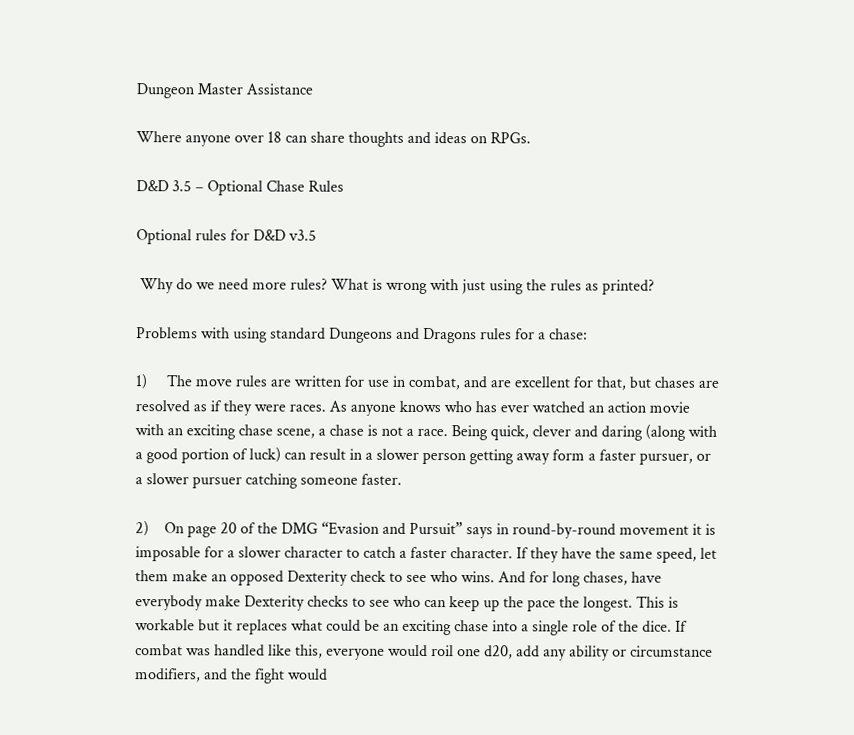Dungeon Master Assistance

Where anyone over 18 can share thoughts and ideas on RPGs.

D&D 3.5 – Optional Chase Rules

Optional rules for D&D v3.5

 Why do we need more rules? What is wrong with just using the rules as printed?

Problems with using standard Dungeons and Dragons rules for a chase:

1)     The move rules are written for use in combat, and are excellent for that, but chases are resolved as if they were races. As anyone knows who has ever watched an action movie with an exciting chase scene, a chase is not a race. Being quick, clever and daring (along with a good portion of luck) can result in a slower person getting away form a faster pursuer, or a slower pursuer catching someone faster.

2)    On page 20 of the DMG “Evasion and Pursuit” says in round-by-round movement it is imposable for a slower character to catch a faster character. If they have the same speed, let them make an opposed Dexterity check to see who wins. And for long chases, have everybody make Dexterity checks to see who can keep up the pace the longest. This is workable but it replaces what could be an exciting chase into a single role of the dice. If combat was handled like this, everyone would roil one d20, add any ability or circumstance modifiers, and the fight would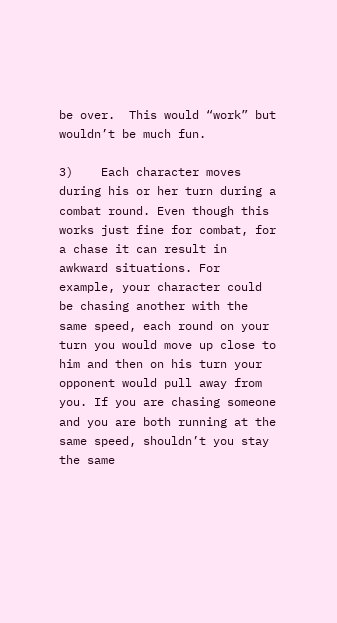be over.  This would “work” but wouldn’t be much fun.

3)    Each character moves during his or her turn during a combat round. Even though this works just fine for combat, for a chase it can result in awkward situations. For example, your character could be chasing another with the same speed, each round on your turn you would move up close to him and then on his turn your opponent would pull away from you. If you are chasing someone and you are both running at the same speed, shouldn’t you stay the same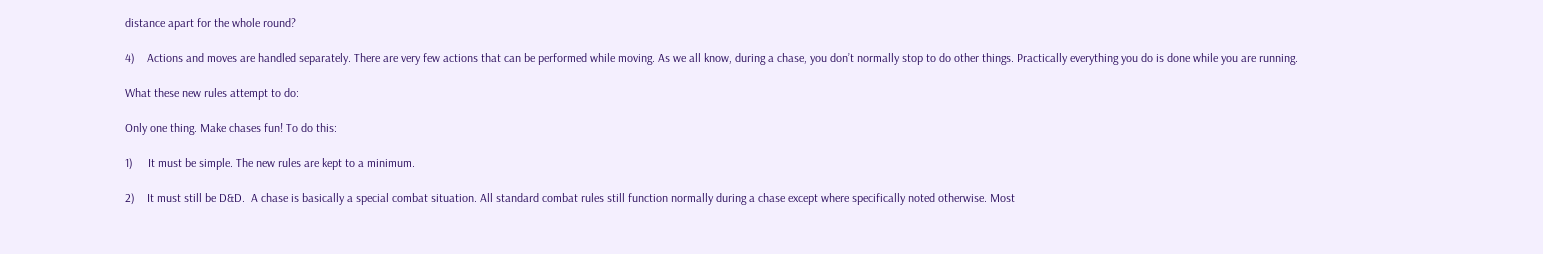distance apart for the whole round?

4)    Actions and moves are handled separately. There are very few actions that can be performed while moving. As we all know, during a chase, you don’t normally stop to do other things. Practically everything you do is done while you are running.

What these new rules attempt to do:

Only one thing. Make chases fun! To do this:

1)     It must be simple. The new rules are kept to a minimum.

2)    It must still be D&D.  A chase is basically a special combat situation. All standard combat rules still function normally during a chase except where specifically noted otherwise. Most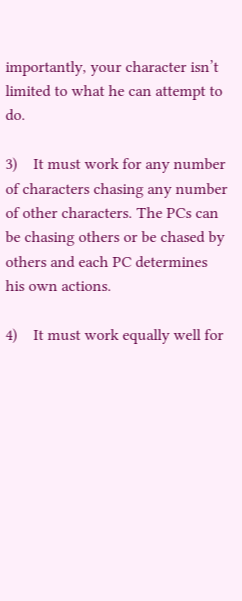importantly, your character isn’t limited to what he can attempt to do.

3)    It must work for any number of characters chasing any number of other characters. The PCs can be chasing others or be chased by others and each PC determines his own actions.

4)    It must work equally well for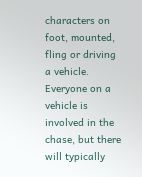characters on foot, mounted, fling or driving a vehicle. Everyone on a vehicle is involved in the chase, but there will typically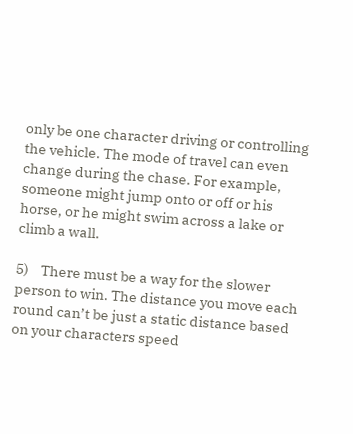only be one character driving or controlling the vehicle. The mode of travel can even change during the chase. For example, someone might jump onto or off or his horse, or he might swim across a lake or climb a wall.

5)    There must be a way for the slower person to win. The distance you move each round can’t be just a static distance based on your characters speed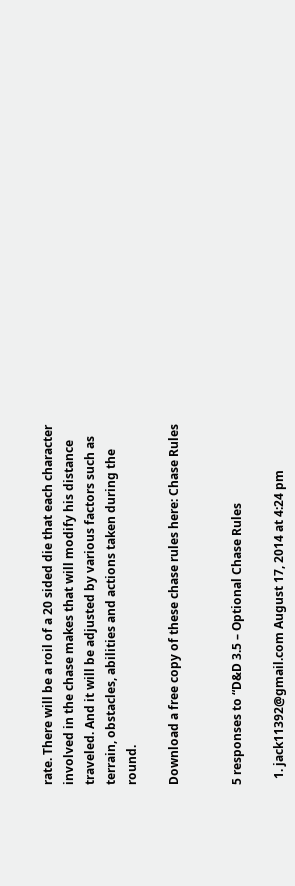rate. There will be a roil of a 20 sided die that each character involved in the chase makes that will modify his distance traveled. And it will be adjusted by various factors such as terrain, obstacles, abilities and actions taken during the round.

Download a free copy of these chase rules here: Chase Rules


5 responses to “D&D 3.5 – Optional Chase Rules

  1. jack11392@gmail.com August 17, 2014 at 4:24 pm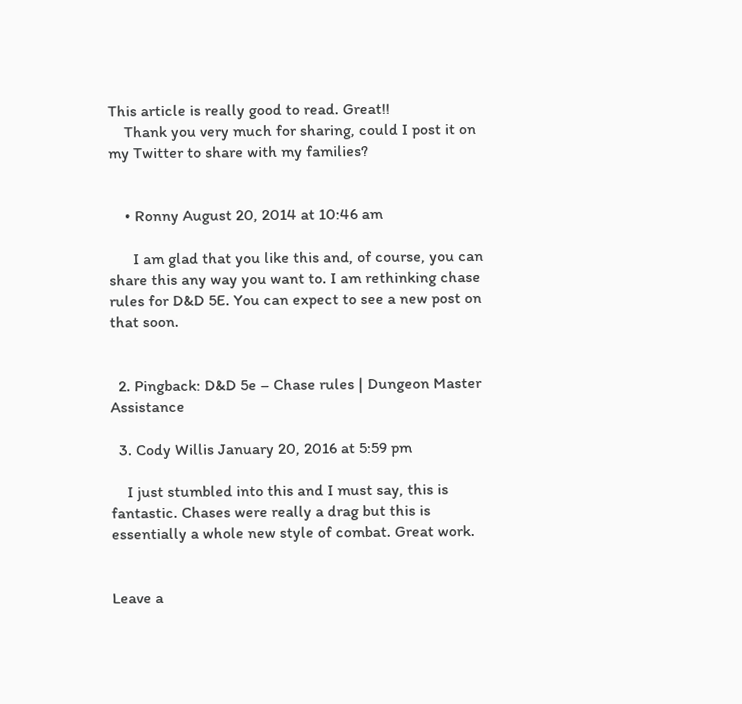This article is really good to read. Great!!
    Thank you very much for sharing, could I post it on my Twitter to share with my families?


    • Ronny August 20, 2014 at 10:46 am

      I am glad that you like this and, of course, you can share this any way you want to. I am rethinking chase rules for D&D 5E. You can expect to see a new post on that soon.


  2. Pingback: D&D 5e – Chase rules | Dungeon Master Assistance

  3. Cody Willis January 20, 2016 at 5:59 pm

    I just stumbled into this and I must say, this is fantastic. Chases were really a drag but this is essentially a whole new style of combat. Great work.


Leave a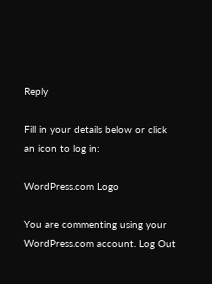Reply

Fill in your details below or click an icon to log in:

WordPress.com Logo

You are commenting using your WordPress.com account. Log Out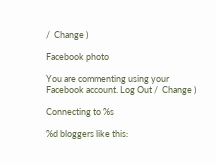/  Change )

Facebook photo

You are commenting using your Facebook account. Log Out /  Change )

Connecting to %s

%d bloggers like this: